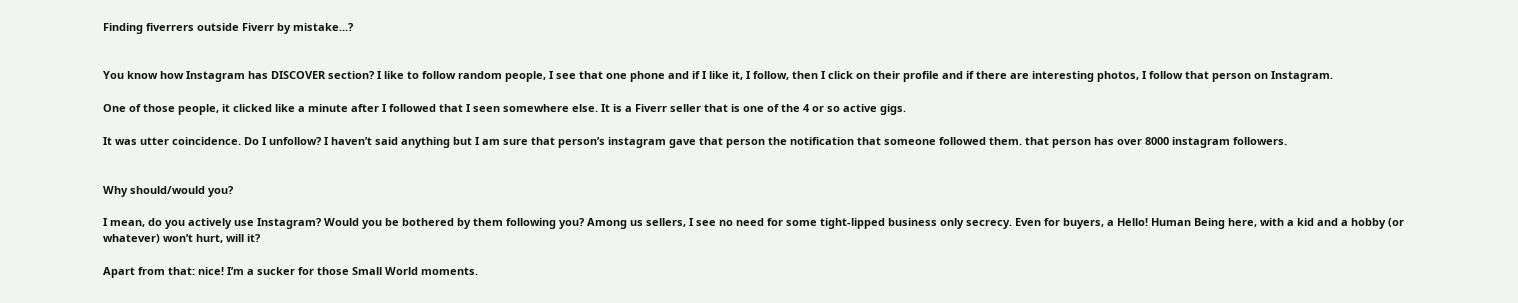Finding fiverrers outside Fiverr by mistake...?


You know how Instagram has DISCOVER section? I like to follow random people, I see that one phone and if I like it, I follow, then I click on their profile and if there are interesting photos, I follow that person on Instagram.

One of those people, it clicked like a minute after I followed that I seen somewhere else. It is a Fiverr seller that is one of the 4 or so active gigs.

It was utter coincidence. Do I unfollow? I haven’t said anything but I am sure that person’s instagram gave that person the notification that someone followed them. that person has over 8000 instagram followers.


Why should/would you?

I mean, do you actively use Instagram? Would you be bothered by them following you? Among us sellers, I see no need for some tight-lipped business only secrecy. Even for buyers, a Hello! Human Being here, with a kid and a hobby (or whatever) won’t hurt, will it?

Apart from that: nice! I’m a sucker for those Small World moments.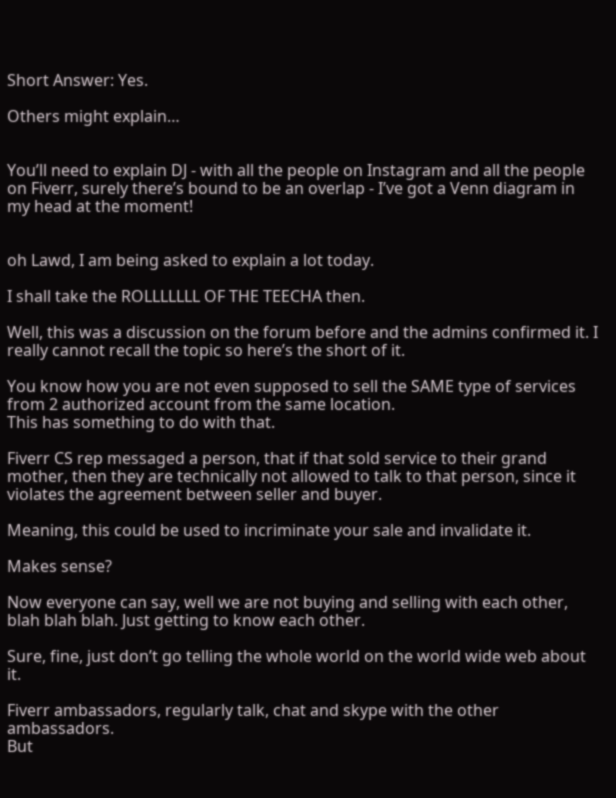Short Answer: Yes.

Others might explain…


You’ll need to explain DJ - with all the people on Instagram and all the people on Fiverr, surely there’s bound to be an overlap - I’ve got a Venn diagram in my head at the moment!


oh Lawd, I am being asked to explain a lot today.

I shall take the ROLLLLLLL OF THE TEECHA then.

Well, this was a discussion on the forum before and the admins confirmed it. I really cannot recall the topic so here’s the short of it.

You know how you are not even supposed to sell the SAME type of services from 2 authorized account from the same location.
This has something to do with that.

Fiverr CS rep messaged a person, that if that sold service to their grand mother, then they are technically not allowed to talk to that person, since it violates the agreement between seller and buyer.

Meaning, this could be used to incriminate your sale and invalidate it.

Makes sense?

Now everyone can say, well we are not buying and selling with each other, blah blah blah. Just getting to know each other.

Sure, fine, just don’t go telling the whole world on the world wide web about it.

Fiverr ambassadors, regularly talk, chat and skype with the other ambassadors.
But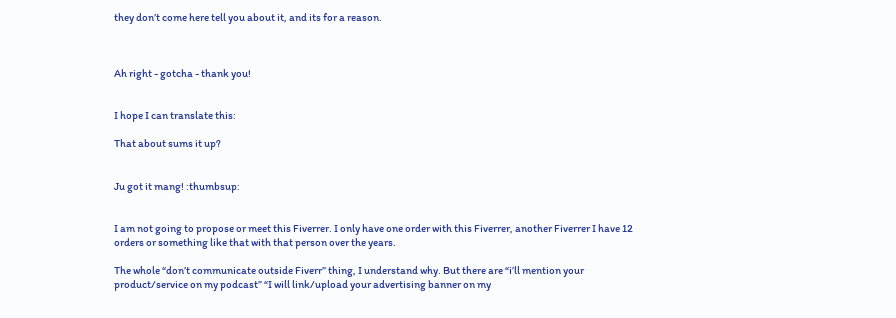they don’t come here tell you about it, and its for a reason.



Ah right - gotcha - thank you!


I hope I can translate this:

That about sums it up?


Ju got it mang! :thumbsup:


I am not going to propose or meet this Fiverrer. I only have one order with this Fiverrer, another Fiverrer I have 12 orders or something like that with that person over the years.

The whole “don’t communicate outside Fiverr” thing, I understand why. But there are “i’ll mention your product/service on my podcast” “I will link/upload your advertising banner on my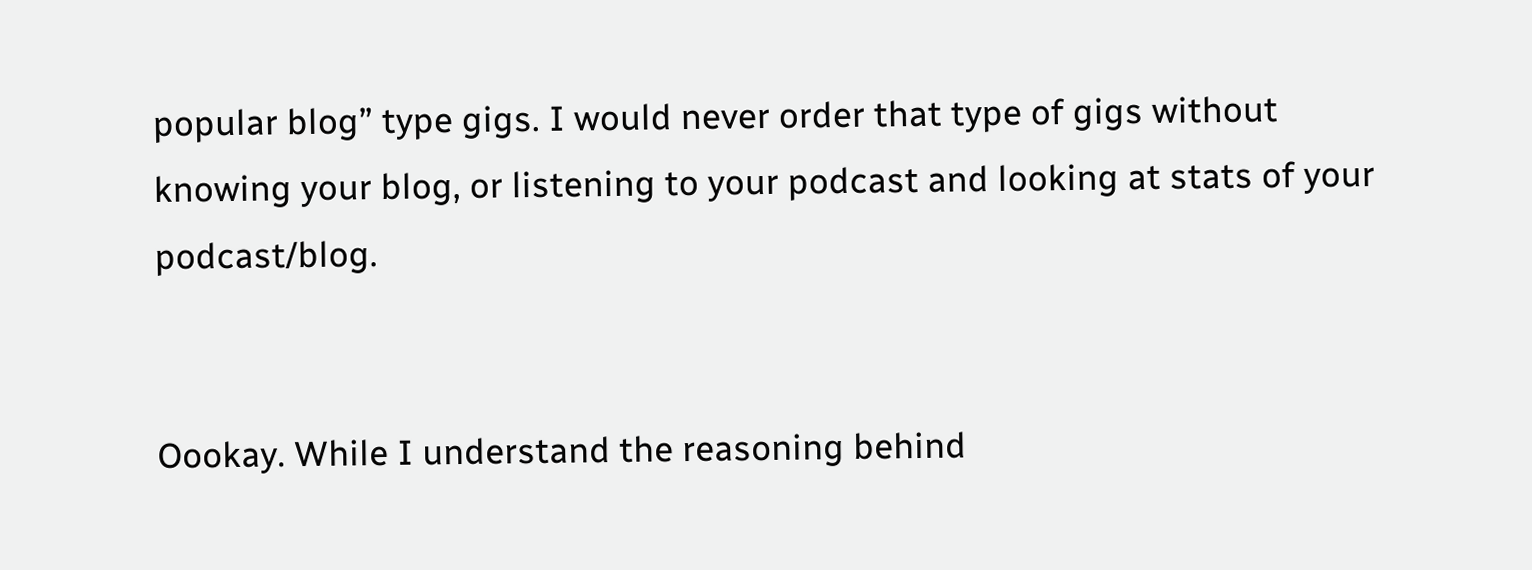popular blog” type gigs. I would never order that type of gigs without knowing your blog, or listening to your podcast and looking at stats of your podcast/blog.


Oookay. While I understand the reasoning behind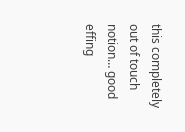this completely out of touch notion… good effing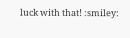luck with that! :smiley: